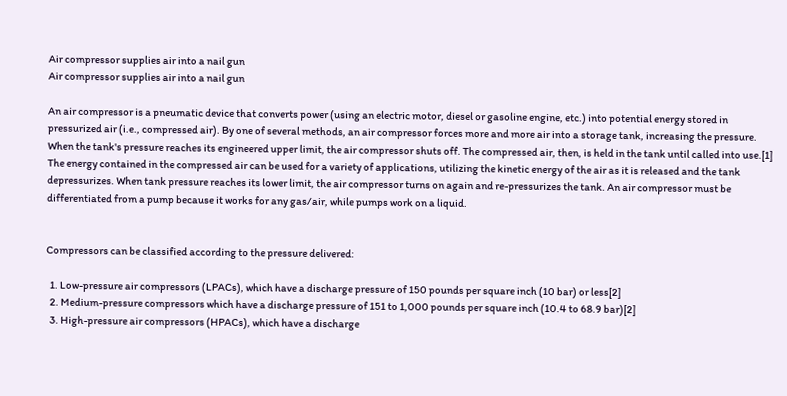Air compressor supplies air into a nail gun
Air compressor supplies air into a nail gun

An air compressor is a pneumatic device that converts power (using an electric motor, diesel or gasoline engine, etc.) into potential energy stored in pressurized air (i.e., compressed air). By one of several methods, an air compressor forces more and more air into a storage tank, increasing the pressure. When the tank's pressure reaches its engineered upper limit, the air compressor shuts off. The compressed air, then, is held in the tank until called into use.[1] The energy contained in the compressed air can be used for a variety of applications, utilizing the kinetic energy of the air as it is released and the tank depressurizes. When tank pressure reaches its lower limit, the air compressor turns on again and re-pressurizes the tank. An air compressor must be differentiated from a pump because it works for any gas/air, while pumps work on a liquid.


Compressors can be classified according to the pressure delivered:

  1. Low-pressure air compressors (LPACs), which have a discharge pressure of 150 pounds per square inch (10 bar) or less[2]
  2. Medium-pressure compressors which have a discharge pressure of 151 to 1,000 pounds per square inch (10.4 to 68.9 bar)[2]
  3. High-pressure air compressors (HPACs), which have a discharge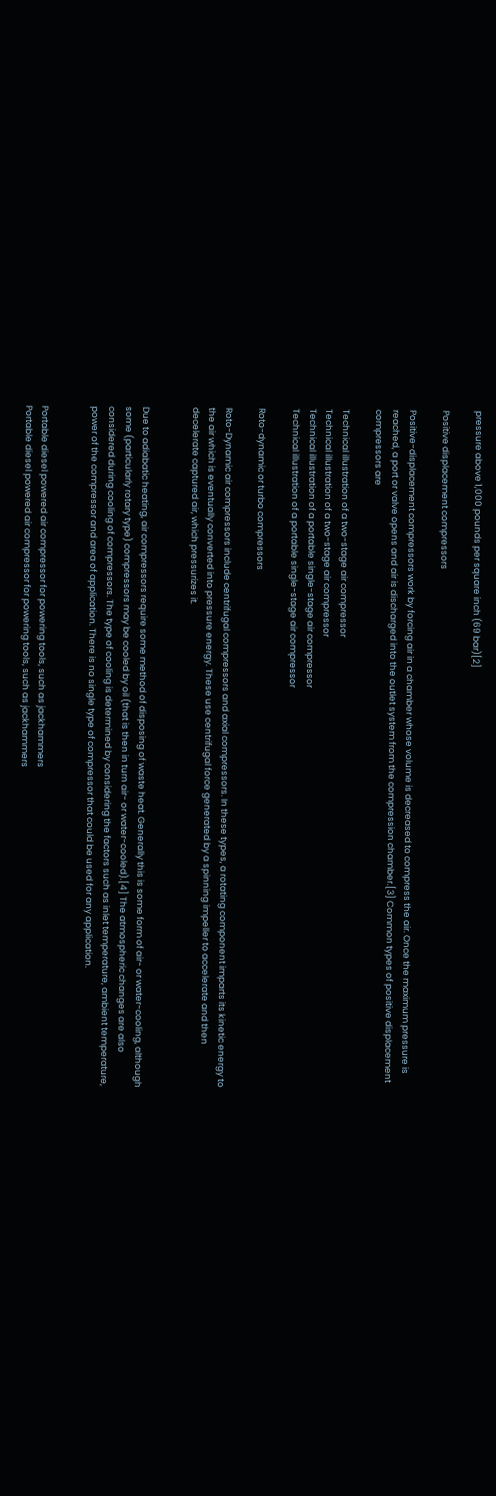pressure above 1,000 pounds per square inch (69 bar)[2]

Positive displacement compressors

Positive-displacement compressors work by forcing air in a chamber whose volume is decreased to compress the air. Once the maximum pressure is reached, a port or valve opens and air is discharged into the outlet system from the compression chamber.[3] Common types of positive displacement compressors are

Technical illustration of a two-stage air compressor
Technical illustration of a two-stage air compressor
Technical illustration of a portable single-stage air compressor
Technical illustration of a portable single-stage air compressor

Roto-dynamic or turbo compressors

Roto-Dynamic air compressors include centrifugal compressors and axial compressors. In these types, a rotating component imparts its kinetic energy to the air which is eventually converted into pressure energy. These use centrifugal force generated by a spinning impeller to accelerate and then decelerate captured air, which pressurizes it.


Due to adiabatic heating, air compressors require some method of disposing of waste heat. Generally this is some form of air- or water-cooling, although some (particularly rotary type) compressors may be cooled by oil (that is then in turn air- or water-cooled).[4] The atmospheric changes are also considered during cooling of compressors. The type of cooling is determined by considering the factors such as inlet temperature, ambient temperature, power of the compressor and area of application. There is no single type of compressor that could be used for any application.


Portable diesel powered air compressor for powering tools, such as jackhammers
Portable diesel powered air compressor for powering tools, such as jackhammers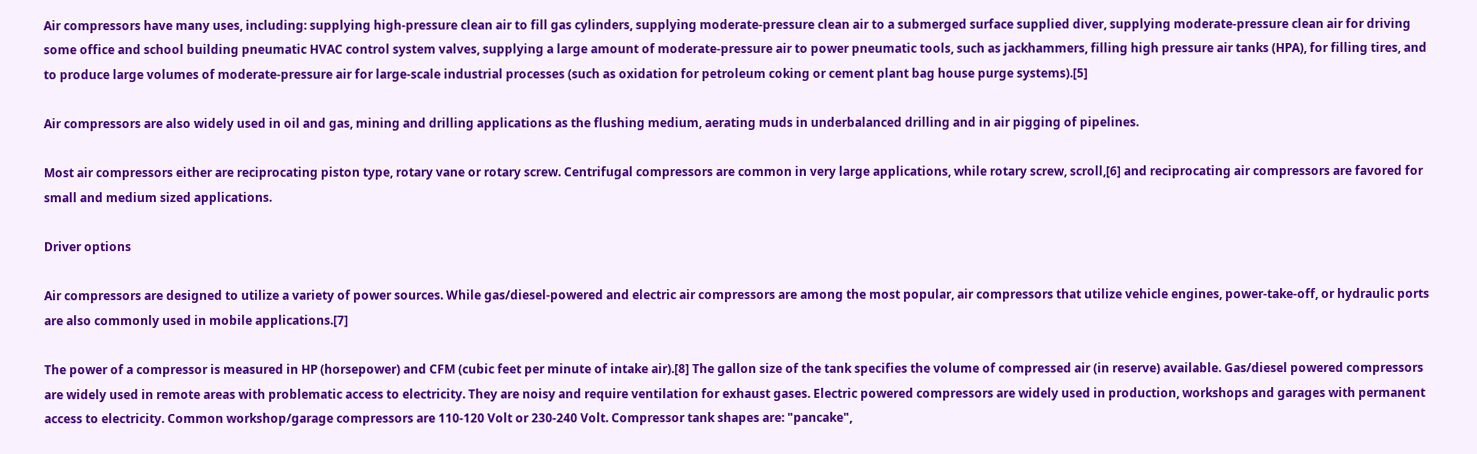Air compressors have many uses, including: supplying high-pressure clean air to fill gas cylinders, supplying moderate-pressure clean air to a submerged surface supplied diver, supplying moderate-pressure clean air for driving some office and school building pneumatic HVAC control system valves, supplying a large amount of moderate-pressure air to power pneumatic tools, such as jackhammers, filling high pressure air tanks (HPA), for filling tires, and to produce large volumes of moderate-pressure air for large-scale industrial processes (such as oxidation for petroleum coking or cement plant bag house purge systems).[5]

Air compressors are also widely used in oil and gas, mining and drilling applications as the flushing medium, aerating muds in underbalanced drilling and in air pigging of pipelines.

Most air compressors either are reciprocating piston type, rotary vane or rotary screw. Centrifugal compressors are common in very large applications, while rotary screw, scroll,[6] and reciprocating air compressors are favored for small and medium sized applications.

Driver options

Air compressors are designed to utilize a variety of power sources. While gas/diesel-powered and electric air compressors are among the most popular, air compressors that utilize vehicle engines, power-take-off, or hydraulic ports are also commonly used in mobile applications.[7]

The power of a compressor is measured in HP (horsepower) and CFM (cubic feet per minute of intake air).[8] The gallon size of the tank specifies the volume of compressed air (in reserve) available. Gas/diesel powered compressors are widely used in remote areas with problematic access to electricity. They are noisy and require ventilation for exhaust gases. Electric powered compressors are widely used in production, workshops and garages with permanent access to electricity. Common workshop/garage compressors are 110-120 Volt or 230-240 Volt. Compressor tank shapes are: "pancake",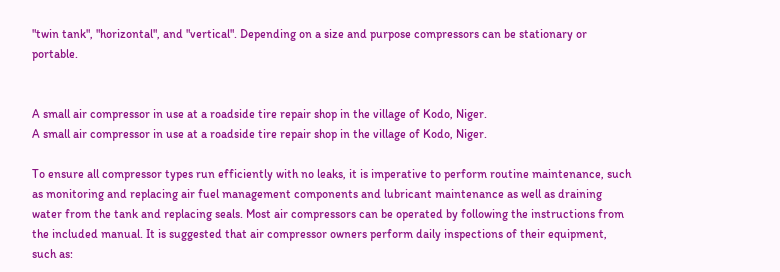"twin tank", "horizontal", and "vertical". Depending on a size and purpose compressors can be stationary or portable.


A small air compressor in use at a roadside tire repair shop in the village of Kodo, Niger.
A small air compressor in use at a roadside tire repair shop in the village of Kodo, Niger.

To ensure all compressor types run efficiently with no leaks, it is imperative to perform routine maintenance, such as monitoring and replacing air fuel management components and lubricant maintenance as well as draining water from the tank and replacing seals. Most air compressors can be operated by following the instructions from the included manual. It is suggested that air compressor owners perform daily inspections of their equipment, such as: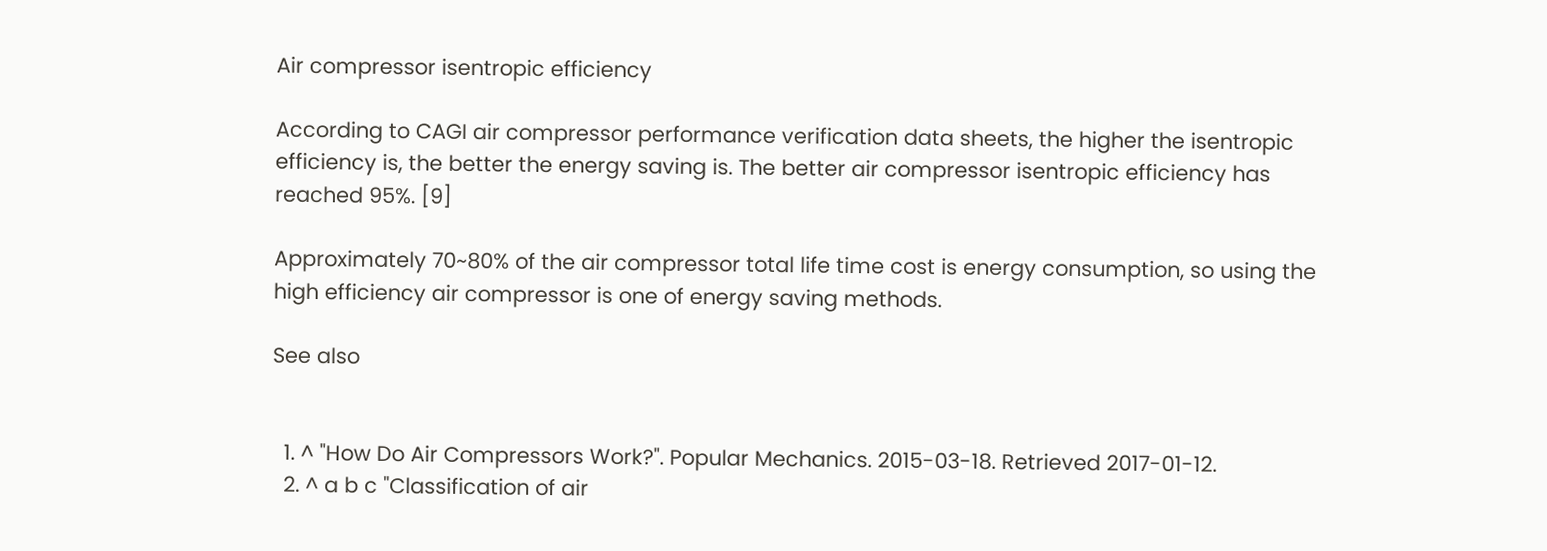Air compressor isentropic efficiency

According to CAGI air compressor performance verification data sheets, the higher the isentropic efficiency is, the better the energy saving is. The better air compressor isentropic efficiency has reached 95%. [9]

Approximately 70~80% of the air compressor total life time cost is energy consumption, so using the high efficiency air compressor is one of energy saving methods.

See also


  1. ^ "How Do Air Compressors Work?". Popular Mechanics. 2015-03-18. Retrieved 2017-01-12.
  2. ^ a b c "Classification of air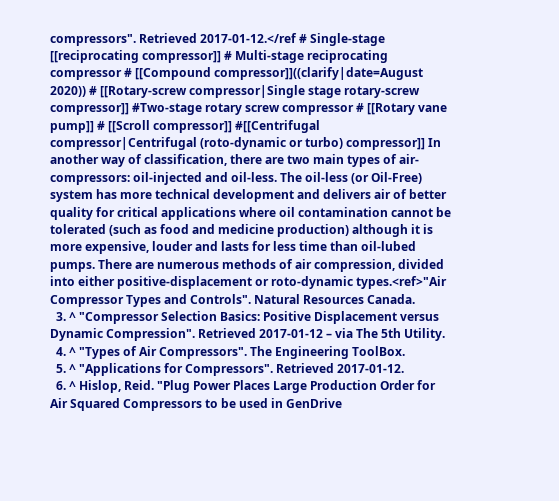compressors". Retrieved 2017-01-12.</ref # Single-stage [[reciprocating compressor]] # Multi-stage reciprocating compressor # [[Compound compressor]]((clarify|date=August 2020)) # [[Rotary-screw compressor|Single stage rotary-screw compressor]] #Two-stage rotary screw compressor # [[Rotary vane pump]] # [[Scroll compressor]] #[[Centrifugal compressor|Centrifugal (roto-dynamic or turbo) compressor]] In another way of classification, there are two main types of air-compressors: oil-injected and oil-less. The oil-less (or Oil-Free) system has more technical development and delivers air of better quality for critical applications where oil contamination cannot be tolerated (such as food and medicine production) although it is more expensive, louder and lasts for less time than oil-lubed pumps. There are numerous methods of air compression, divided into either positive-displacement or roto-dynamic types.<ref>"Air Compressor Types and Controls". Natural Resources Canada.
  3. ^ "Compressor Selection Basics: Positive Displacement versus Dynamic Compression". Retrieved 2017-01-12 – via The 5th Utility.
  4. ^ "Types of Air Compressors". The Engineering ToolBox.
  5. ^ "Applications for Compressors". Retrieved 2017-01-12.
  6. ^ Hislop, Reid. "Plug Power Places Large Production Order for Air Squared Compressors to be used in GenDrive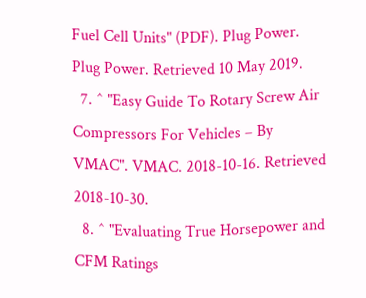Fuel Cell Units" (PDF). Plug Power. Plug Power. Retrieved 10 May 2019.
  7. ^ "Easy Guide To Rotary Screw Air Compressors For Vehicles – By VMAC". VMAC. 2018-10-16. Retrieved 2018-10-30.
  8. ^ "Evaluating True Horsepower and CFM Ratings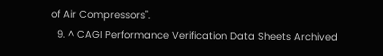of Air Compressors".
  9. ^ CAGI Performance Verification Data Sheets Archived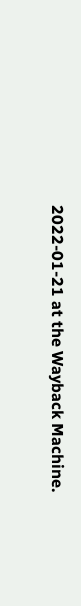2022-01-21 at the Wayback Machine.